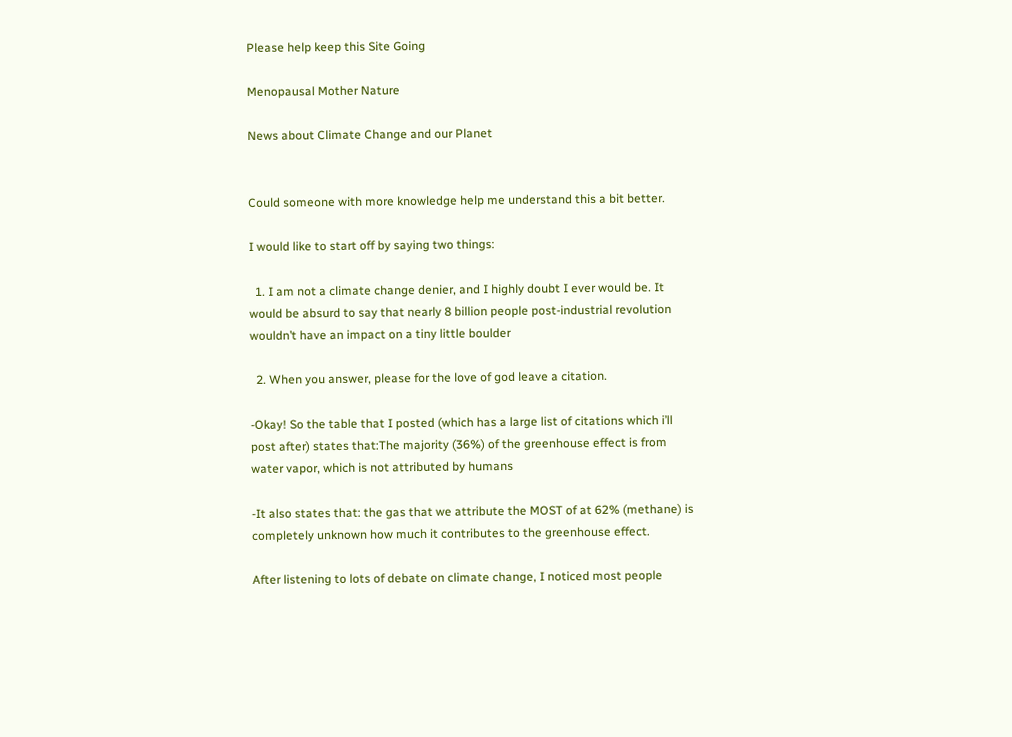Please help keep this Site Going

Menopausal Mother Nature

News about Climate Change and our Planet


Could someone with more knowledge help me understand this a bit better.

I would like to start off by saying two things:

  1. I am not a climate change denier, and I highly doubt I ever would be. It would be absurd to say that nearly 8 billion people post-industrial revolution wouldn’t have an impact on a tiny little boulder

  2. When you answer, please for the love of god leave a citation.

-Okay! So the table that I posted (which has a large list of citations which i’ll post after) states that:The majority (36%) of the greenhouse effect is from water vapor, which is not attributed by humans

-It also states that: the gas that we attribute the MOST of at 62% (methane) is completely unknown how much it contributes to the greenhouse effect.

After listening to lots of debate on climate change, I noticed most people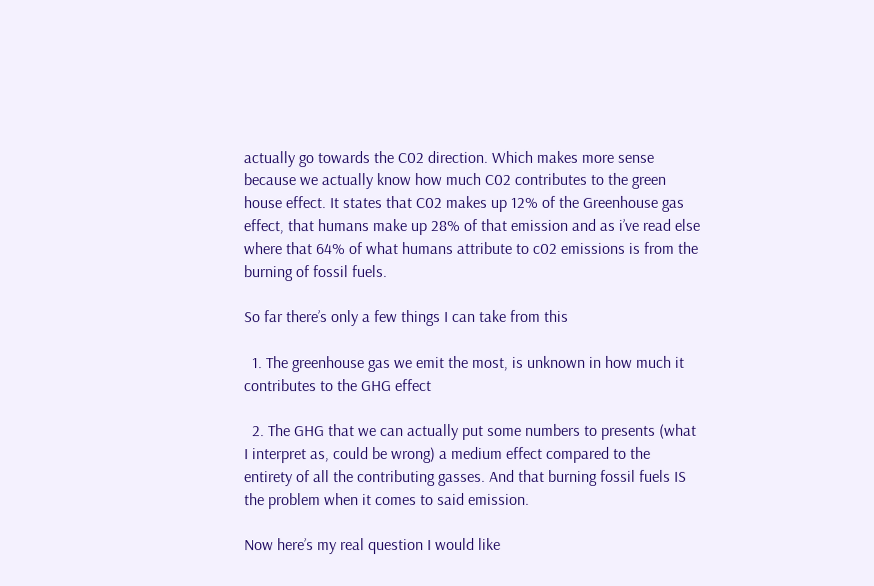actually go towards the C02 direction. Which makes more sense because we actually know how much C02 contributes to the green house effect. It states that C02 makes up 12% of the Greenhouse gas effect, that humans make up 28% of that emission and as i’ve read else where that 64% of what humans attribute to c02 emissions is from the burning of fossil fuels.

So far there’s only a few things I can take from this

  1. The greenhouse gas we emit the most, is unknown in how much it contributes to the GHG effect

  2. The GHG that we can actually put some numbers to presents (what I interpret as, could be wrong) a medium effect compared to the entirety of all the contributing gasses. And that burning fossil fuels IS the problem when it comes to said emission.

Now here’s my real question I would like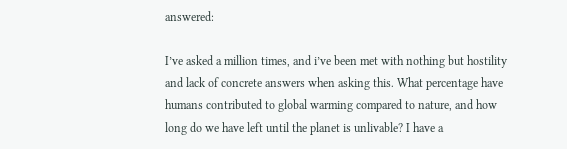answered:

I’ve asked a million times, and i’ve been met with nothing but hostility and lack of concrete answers when asking this. What percentage have humans contributed to global warming compared to nature, and how long do we have left until the planet is unlivable? I have a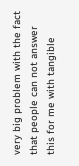very big problem with the fact that people can not answer this for me with tangible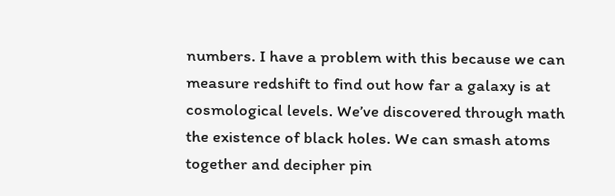numbers. I have a problem with this because we can measure redshift to find out how far a galaxy is at cosmological levels. We’ve discovered through math the existence of black holes. We can smash atoms together and decipher pin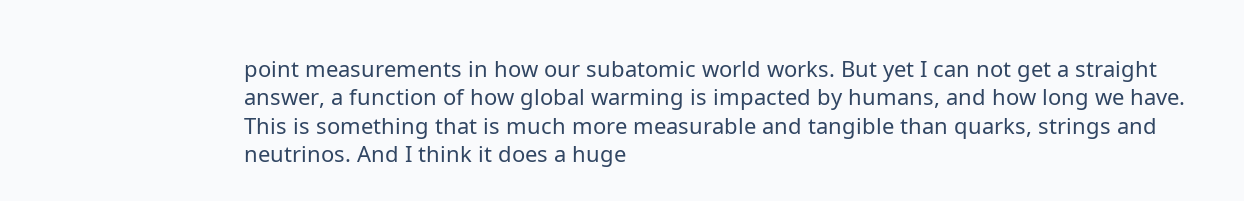point measurements in how our subatomic world works. But yet I can not get a straight answer, a function of how global warming is impacted by humans, and how long we have. This is something that is much more measurable and tangible than quarks, strings and neutrinos. And I think it does a huge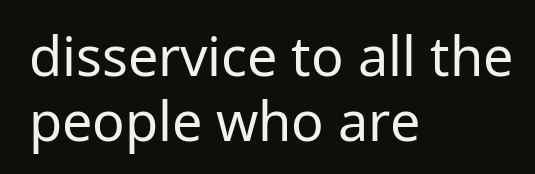disservice to all the people who are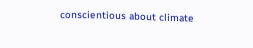conscientious about climate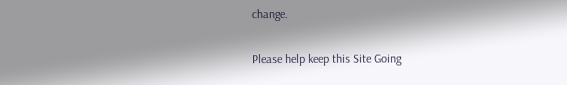change.


Please help keep this Site Going